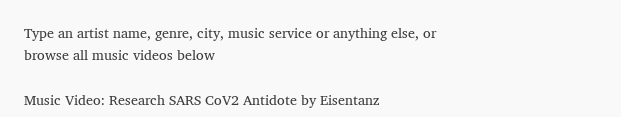Type an artist name, genre, city, music service or anything else, or browse all music videos below

Music Video: Research SARS CoV2 Antidote by Eisentanz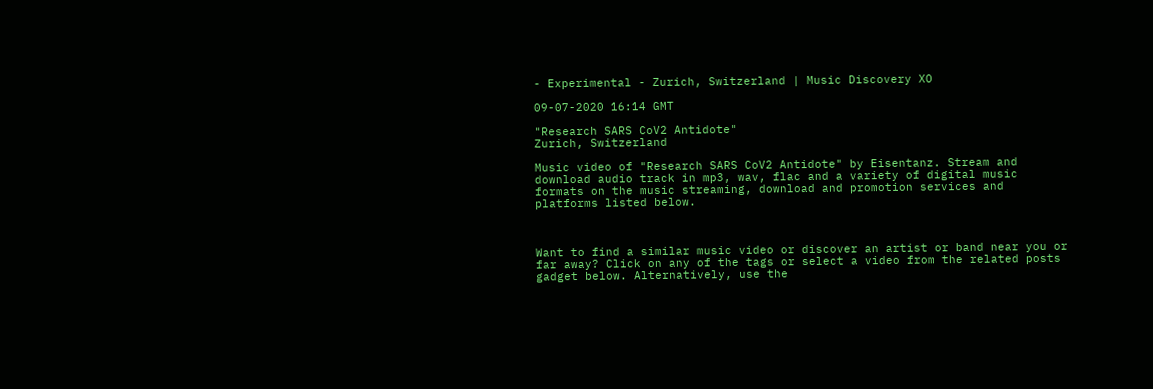- Experimental - Zurich, Switzerland | Music Discovery XO

09-07-2020 16:14 GMT

"Research SARS CoV2 Antidote"
Zurich, Switzerland

Music video of "Research SARS CoV2 Antidote" by Eisentanz. Stream and download audio track in mp3, wav, flac and a variety of digital music formats on the music streaming, download and promotion services and platforms listed below.



Want to find a similar music video or discover an artist or band near you or far away? Click on any of the tags or select a video from the related posts gadget below. Alternatively, use the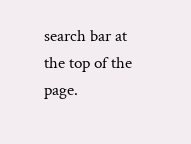search bar at the top of the page.